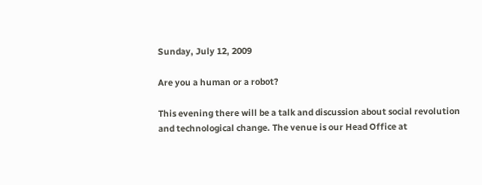Sunday, July 12, 2009

Are you a human or a robot?

This evening there will be a talk and discussion about social revolution and technological change. The venue is our Head Office at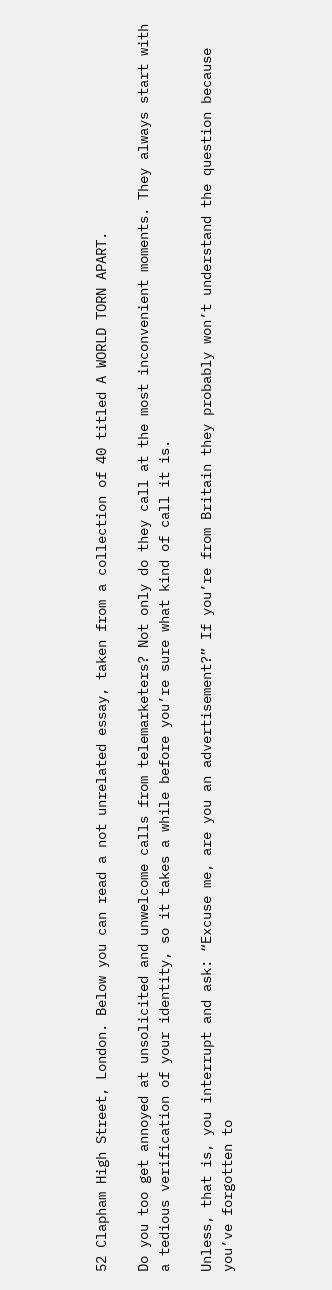52 Clapham High Street, London. Below you can read a not unrelated essay, taken from a collection of 40 titled A WORLD TORN APART.

Do you too get annoyed at unsolicited and unwelcome calls from telemarketers? Not only do they call at the most inconvenient moments. They always start with a tedious verification of your identity, so it takes a while before you’re sure what kind of call it is.

Unless, that is, you interrupt and ask: “Excuse me, are you an advertisement?” If you’re from Britain they probably won’t understand the question because you’ve forgotten to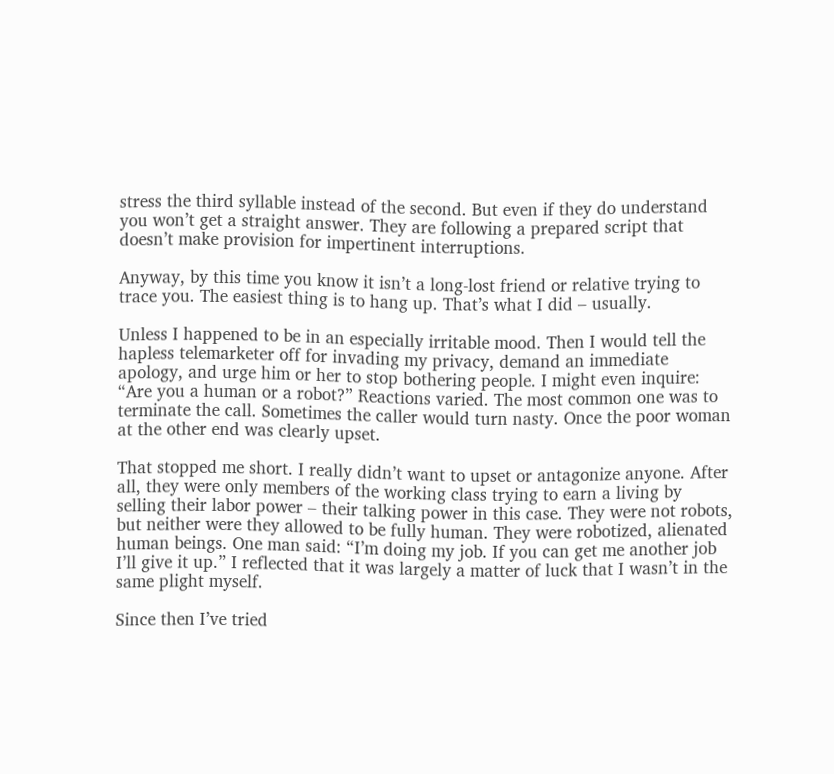stress the third syllable instead of the second. But even if they do understand you won’t get a straight answer. They are following a prepared script that doesn’t make provision for impertinent interruptions.

Anyway, by this time you know it isn’t a long-lost friend or relative trying to trace you. The easiest thing is to hang up. That’s what I did – usually.

Unless I happened to be in an especially irritable mood. Then I would tell the hapless telemarketer off for invading my privacy, demand an immediate apology, and urge him or her to stop bothering people. I might even inquire: “Are you a human or a robot?” Reactions varied. The most common one was to terminate the call. Sometimes the caller would turn nasty. Once the poor woman at the other end was clearly upset.

That stopped me short. I really didn’t want to upset or antagonize anyone. After all, they were only members of the working class trying to earn a living by selling their labor power – their talking power in this case. They were not robots, but neither were they allowed to be fully human. They were robotized, alienated human beings. One man said: “I’m doing my job. If you can get me another job I’ll give it up.” I reflected that it was largely a matter of luck that I wasn’t in the same plight myself.

Since then I’ve tried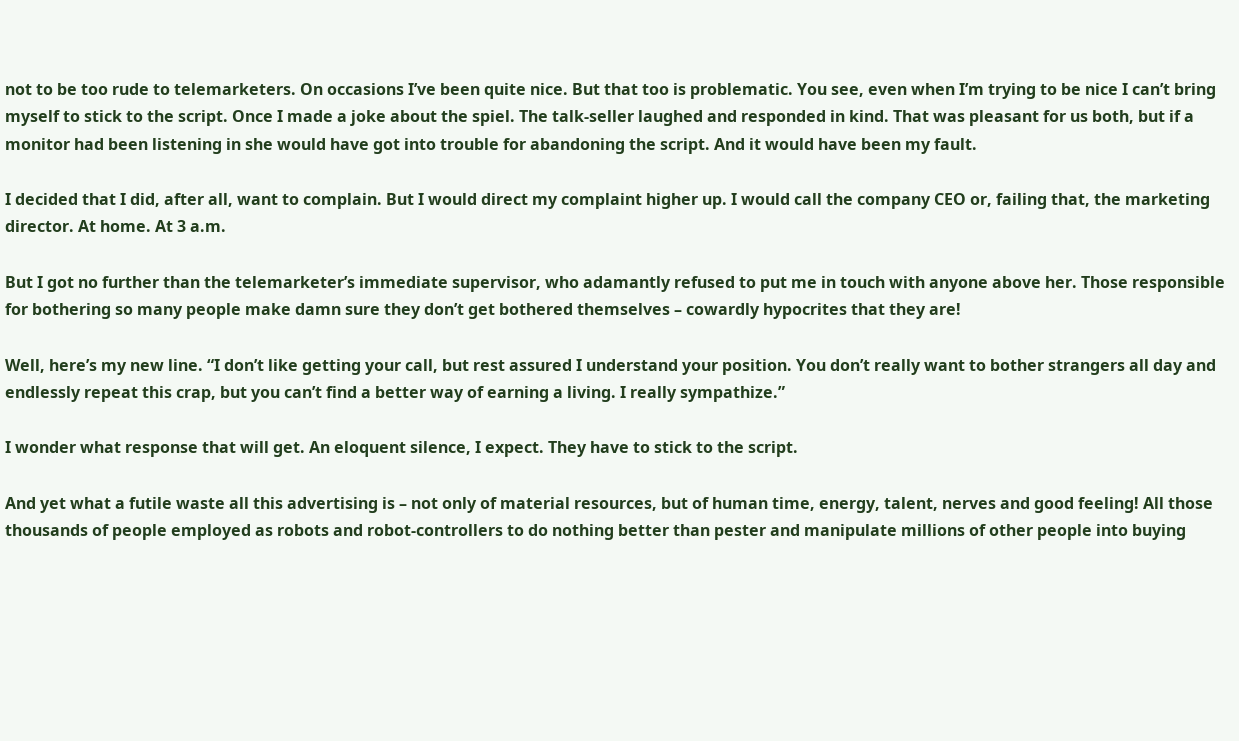not to be too rude to telemarketers. On occasions I’ve been quite nice. But that too is problematic. You see, even when I’m trying to be nice I can’t bring myself to stick to the script. Once I made a joke about the spiel. The talk-seller laughed and responded in kind. That was pleasant for us both, but if a monitor had been listening in she would have got into trouble for abandoning the script. And it would have been my fault.

I decided that I did, after all, want to complain. But I would direct my complaint higher up. I would call the company CEO or, failing that, the marketing director. At home. At 3 a.m.

But I got no further than the telemarketer’s immediate supervisor, who adamantly refused to put me in touch with anyone above her. Those responsible for bothering so many people make damn sure they don’t get bothered themselves – cowardly hypocrites that they are!

Well, here’s my new line. “I don’t like getting your call, but rest assured I understand your position. You don’t really want to bother strangers all day and endlessly repeat this crap, but you can’t find a better way of earning a living. I really sympathize.”

I wonder what response that will get. An eloquent silence, I expect. They have to stick to the script.

And yet what a futile waste all this advertising is – not only of material resources, but of human time, energy, talent, nerves and good feeling! All those thousands of people employed as robots and robot-controllers to do nothing better than pester and manipulate millions of other people into buying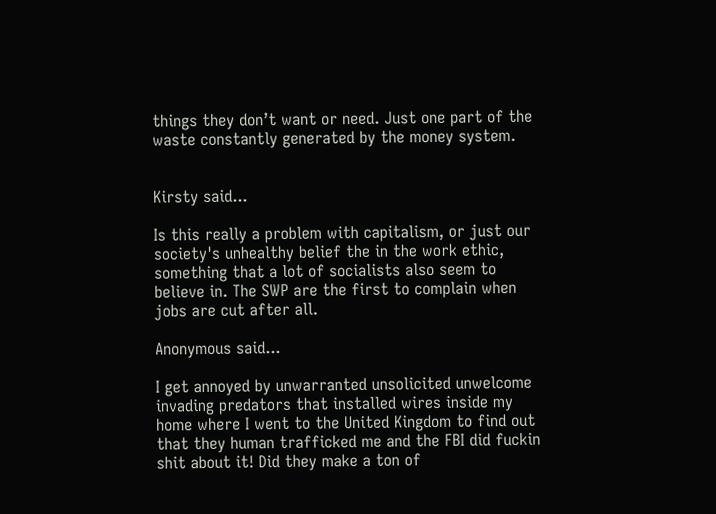things they don’t want or need. Just one part of the waste constantly generated by the money system.


Kirsty said...

Is this really a problem with capitalism, or just our society's unhealthy belief the in the work ethic, something that a lot of socialists also seem to believe in. The SWP are the first to complain when jobs are cut after all.

Anonymous said...

I get annoyed by unwarranted unsolicited unwelcome invading predators that installed wires inside my home where I went to the United Kingdom to find out that they human trafficked me and the FBI did fuckin shit about it! Did they make a ton of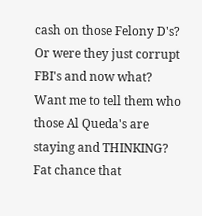cash on those Felony D's? Or were they just corrupt FBI's and now what? Want me to tell them who those Al Queda's are staying and THINKING? Fat chance that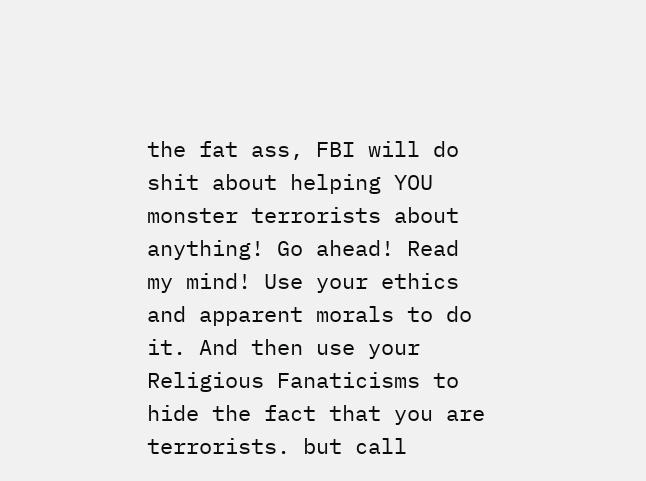the fat ass, FBI will do shit about helping YOU monster terrorists about anything! Go ahead! Read my mind! Use your ethics and apparent morals to do it. And then use your Religious Fanaticisms to hide the fact that you are terrorists. but call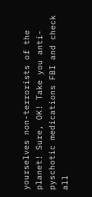yourselves non-terrorists of the planet! Sure, OK! Take you anti-pyschotic medications FBI and check all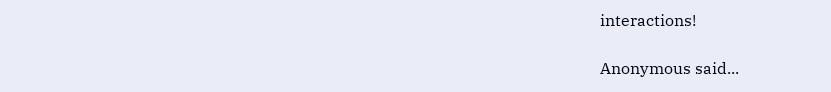interactions!

Anonymous said...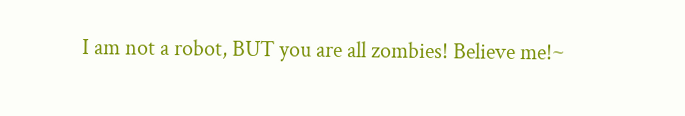I am not a robot, BUT you are all zombies! Believe me!~